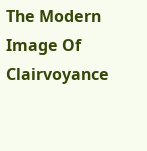The Modern Image Of Clairvoyance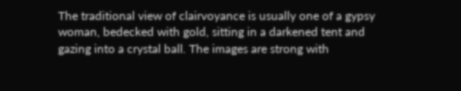The traditional view of clairvoyance is usually one of a gypsy woman, bedecked with gold, sitting in a darkened tent and gazing into a crystal ball. The images are strong with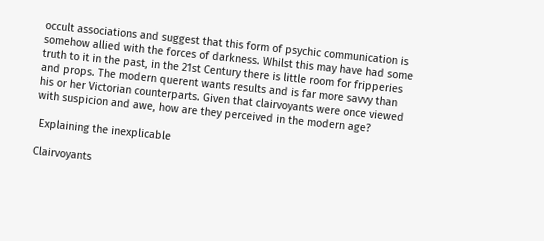occult associations and suggest that this form of psychic communication is somehow allied with the forces of darkness. Whilst this may have had some truth to it in the past, in the 21st Century there is little room for fripperies and props. The modern querent wants results and is far more savvy than his or her Victorian counterparts. Given that clairvoyants were once viewed with suspicion and awe, how are they perceived in the modern age?

 Explaining the inexplicable

Clairvoyants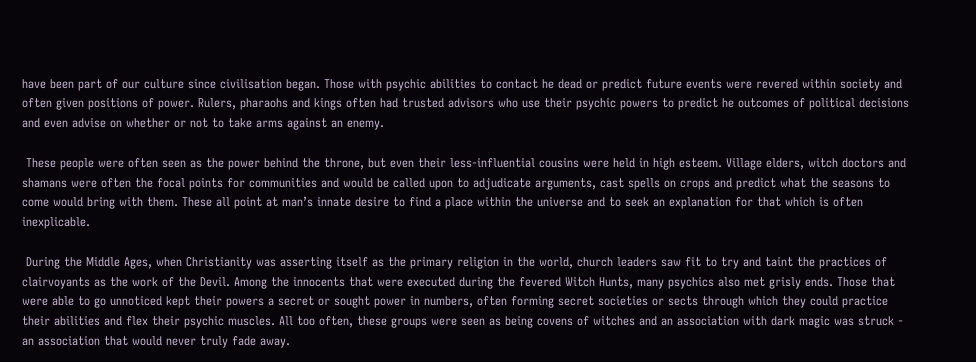have been part of our culture since civilisation began. Those with psychic abilities to contact he dead or predict future events were revered within society and often given positions of power. Rulers, pharaohs and kings often had trusted advisors who use their psychic powers to predict he outcomes of political decisions and even advise on whether or not to take arms against an enemy.

 These people were often seen as the power behind the throne, but even their less-influential cousins were held in high esteem. Village elders, witch doctors and shamans were often the focal points for communities and would be called upon to adjudicate arguments, cast spells on crops and predict what the seasons to come would bring with them. These all point at man’s innate desire to find a place within the universe and to seek an explanation for that which is often inexplicable.

 During the Middle Ages, when Christianity was asserting itself as the primary religion in the world, church leaders saw fit to try and taint the practices of clairvoyants as the work of the Devil. Among the innocents that were executed during the fevered Witch Hunts, many psychics also met grisly ends. Those that were able to go unnoticed kept their powers a secret or sought power in numbers, often forming secret societies or sects through which they could practice their abilities and flex their psychic muscles. All too often, these groups were seen as being covens of witches and an association with dark magic was struck - an association that would never truly fade away.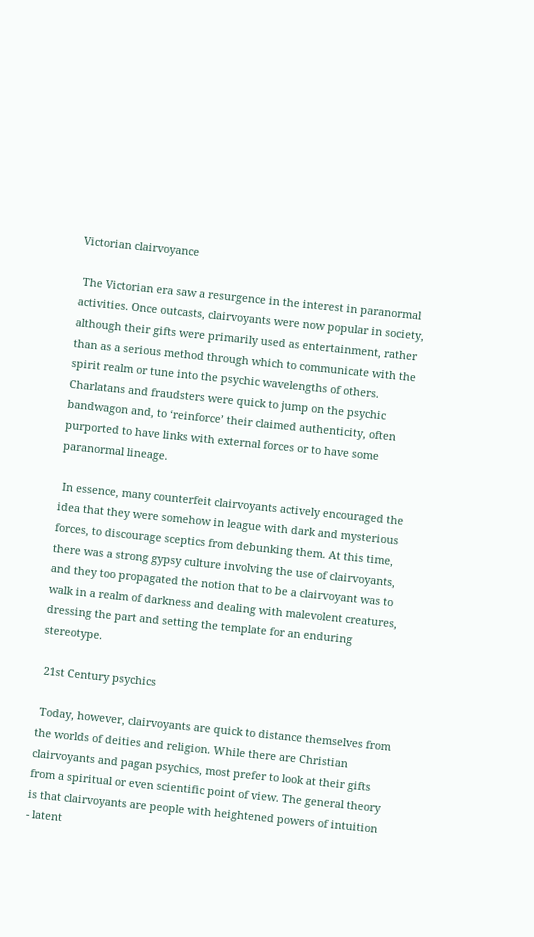Victorian clairvoyance

 The Victorian era saw a resurgence in the interest in paranormal activities. Once outcasts, clairvoyants were now popular in society, although their gifts were primarily used as entertainment, rather than as a serious method through which to communicate with the spirit realm or tune into the psychic wavelengths of others. Charlatans and fraudsters were quick to jump on the psychic bandwagon and, to ‘reinforce’ their claimed authenticity, often purported to have links with external forces or to have some paranormal lineage.

 In essence, many counterfeit clairvoyants actively encouraged the idea that they were somehow in league with dark and mysterious forces, to discourage sceptics from debunking them. At this time, there was a strong gypsy culture involving the use of clairvoyants, and they too propagated the notion that to be a clairvoyant was to walk in a realm of darkness and dealing with malevolent creatures, dressing the part and setting the template for an enduring stereotype.

 21st Century psychics

 Today, however, clairvoyants are quick to distance themselves from the worlds of deities and religion. While there are Christian clairvoyants and pagan psychics, most prefer to look at their gifts from a spiritual or even scientific point of view. The general theory is that clairvoyants are people with heightened powers of intuition - latent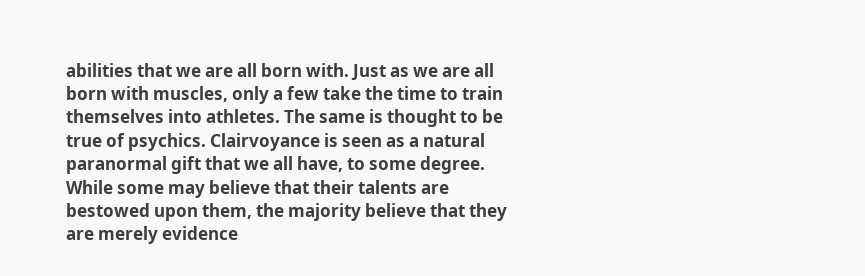abilities that we are all born with. Just as we are all born with muscles, only a few take the time to train themselves into athletes. The same is thought to be true of psychics. Clairvoyance is seen as a natural paranormal gift that we all have, to some degree. While some may believe that their talents are bestowed upon them, the majority believe that they are merely evidence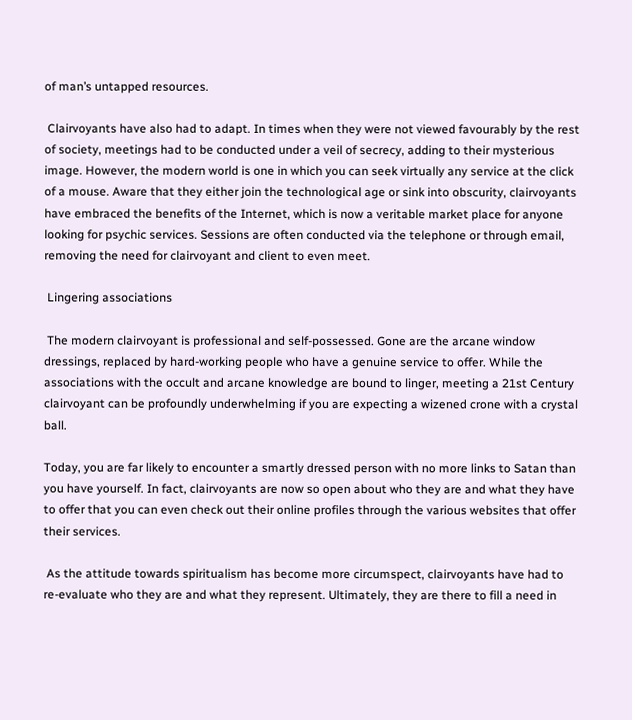of man’s untapped resources.

 Clairvoyants have also had to adapt. In times when they were not viewed favourably by the rest of society, meetings had to be conducted under a veil of secrecy, adding to their mysterious image. However, the modern world is one in which you can seek virtually any service at the click of a mouse. Aware that they either join the technological age or sink into obscurity, clairvoyants have embraced the benefits of the Internet, which is now a veritable market place for anyone looking for psychic services. Sessions are often conducted via the telephone or through email, removing the need for clairvoyant and client to even meet.

 Lingering associations

 The modern clairvoyant is professional and self-possessed. Gone are the arcane window dressings, replaced by hard-working people who have a genuine service to offer. While the associations with the occult and arcane knowledge are bound to linger, meeting a 21st Century clairvoyant can be profoundly underwhelming if you are expecting a wizened crone with a crystal ball.

Today, you are far likely to encounter a smartly dressed person with no more links to Satan than you have yourself. In fact, clairvoyants are now so open about who they are and what they have to offer that you can even check out their online profiles through the various websites that offer their services.

 As the attitude towards spiritualism has become more circumspect, clairvoyants have had to re-evaluate who they are and what they represent. Ultimately, they are there to fill a need in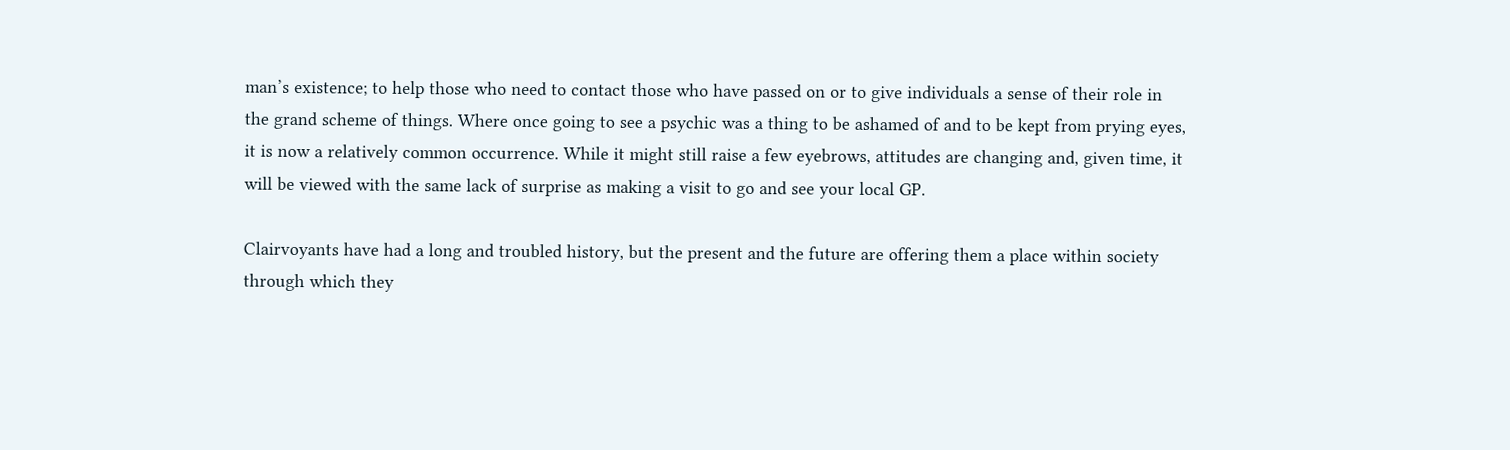man’s existence; to help those who need to contact those who have passed on or to give individuals a sense of their role in the grand scheme of things. Where once going to see a psychic was a thing to be ashamed of and to be kept from prying eyes, it is now a relatively common occurrence. While it might still raise a few eyebrows, attitudes are changing and, given time, it will be viewed with the same lack of surprise as making a visit to go and see your local GP.

Clairvoyants have had a long and troubled history, but the present and the future are offering them a place within society through which they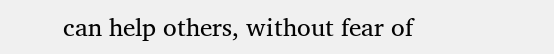can help others, without fear of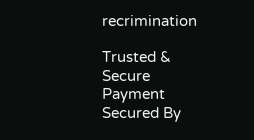recrimination

Trusted & Secure
Payment Secured By